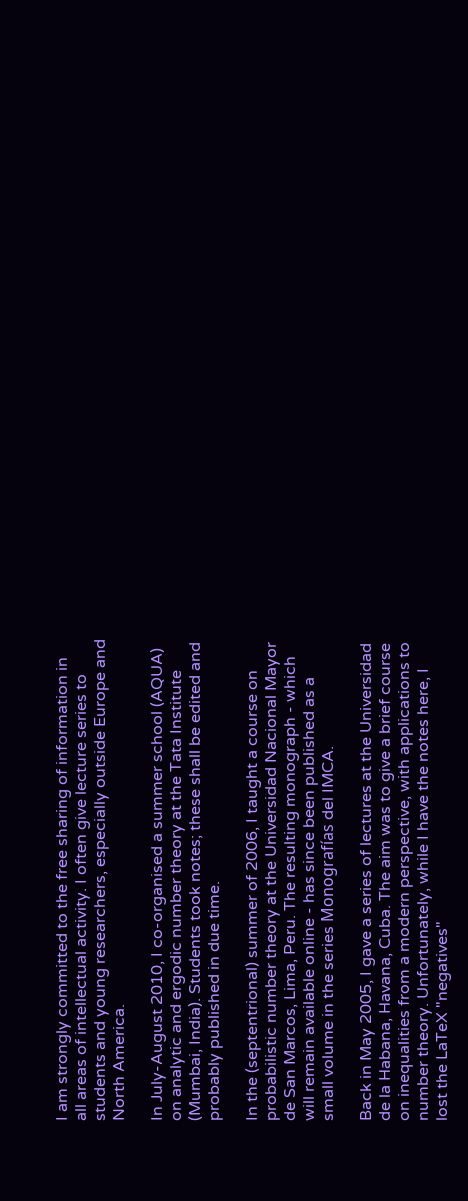I am strongly committed to the free sharing of information in all areas of intellectual activity. I often give lecture series to students and young researchers, especially outside Europe and North America.

In July-August 2010, I co-organised a summer school (AQUA) on analytic and ergodic number theory at the Tata Institute (Mumbai, India). Students took notes; these shall be edited and probably published in due time.

In the (septentrional) summer of 2006, I taught a course on probabilistic number theory at the Universidad Nacional Mayor de San Marcos, Lima, Peru. The resulting monograph - which will remain available online - has since been published as a small volume in the series Monografías del IMCA.

Back in May 2005, I gave a series of lectures at the Universidad de la Habana, Havana, Cuba. The aim was to give a brief course on inequalities from a modern perspective, with applications to number theory. Unfortunately, while I have the notes here, I lost the LaTeX "negatives"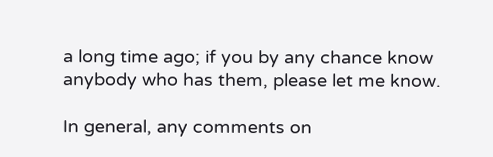a long time ago; if you by any chance know anybody who has them, please let me know.

In general, any comments on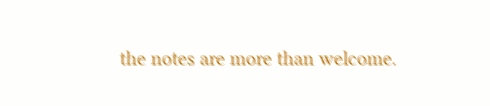the notes are more than welcome.